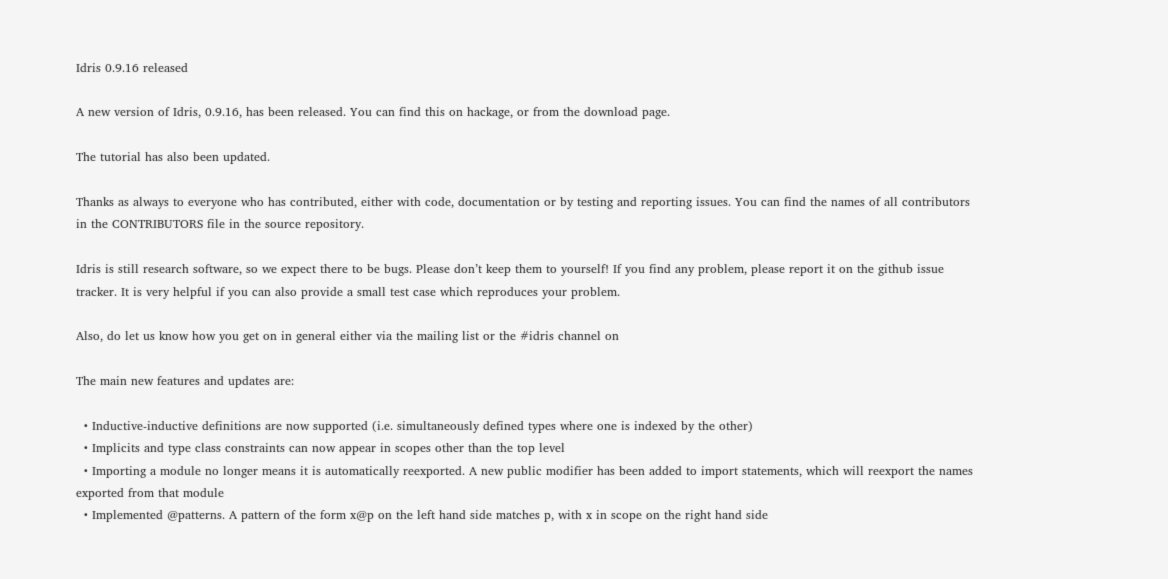Idris 0.9.16 released

A new version of Idris, 0.9.16, has been released. You can find this on hackage, or from the download page.

The tutorial has also been updated.

Thanks as always to everyone who has contributed, either with code, documentation or by testing and reporting issues. You can find the names of all contributors in the CONTRIBUTORS file in the source repository.

Idris is still research software, so we expect there to be bugs. Please don’t keep them to yourself! If you find any problem, please report it on the github issue tracker. It is very helpful if you can also provide a small test case which reproduces your problem.

Also, do let us know how you get on in general either via the mailing list or the #idris channel on

The main new features and updates are:

  • Inductive-inductive definitions are now supported (i.e. simultaneously defined types where one is indexed by the other)
  • Implicits and type class constraints can now appear in scopes other than the top level
  • Importing a module no longer means it is automatically reexported. A new public modifier has been added to import statements, which will reexport the names exported from that module
  • Implemented @patterns. A pattern of the form x@p on the left hand side matches p, with x in scope on the right hand side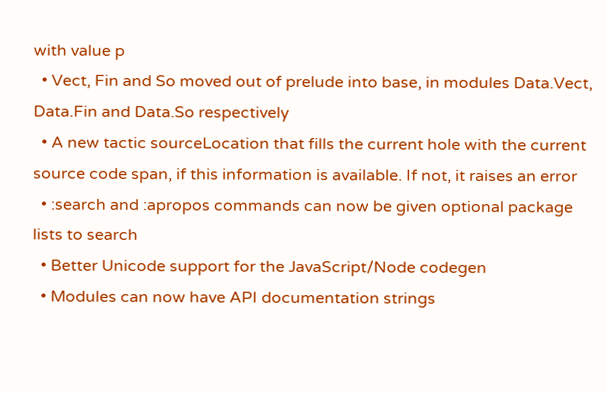with value p
  • Vect, Fin and So moved out of prelude into base, in modules Data.Vect, Data.Fin and Data.So respectively
  • A new tactic sourceLocation that fills the current hole with the current source code span, if this information is available. If not, it raises an error
  • :search and :apropos commands can now be given optional package lists to search
  • Better Unicode support for the JavaScript/Node codegen
  • Modules can now have API documentation strings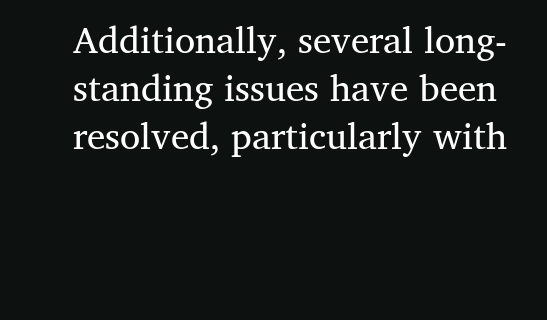Additionally, several long-standing issues have been resolved, particularly with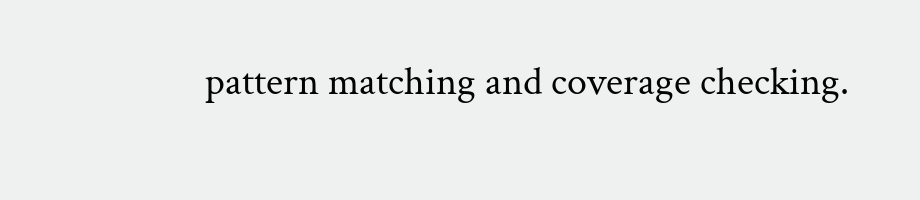pattern matching and coverage checking.